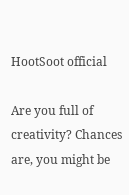HootSoot official

Are you full of creativity? Chances are, you might be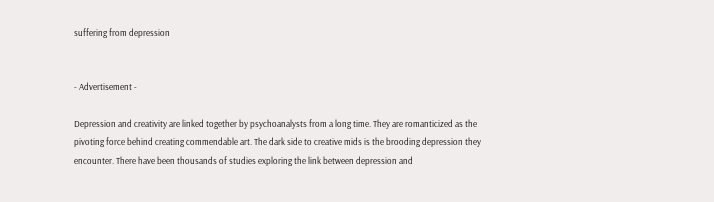suffering from depression


- Advertisement -

Depression and creativity are linked together by psychoanalysts from a long time. They are romanticized as the pivoting force behind creating commendable art. The dark side to creative mids is the brooding depression they encounter. There have been thousands of studies exploring the link between depression and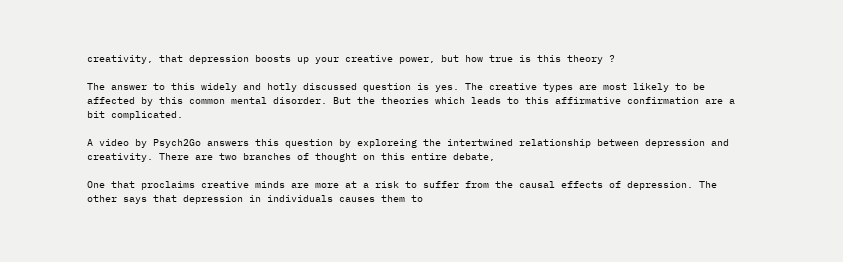creativity, that depression boosts up your creative power, but how true is this theory ?

The answer to this widely and hotly discussed question is yes. The creative types are most likely to be affected by this common mental disorder. But the theories which leads to this affirmative confirmation are a bit complicated.

A video by Psych2Go answers this question by exploreing the intertwined relationship between depression and creativity. There are two branches of thought on this entire debate,

One that proclaims creative minds are more at a risk to suffer from the causal effects of depression. The other says that depression in individuals causes them to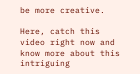be more creative.

Here, catch this video right now and know more about this intriguing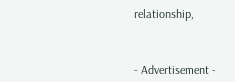relationship,



- Advertisement -